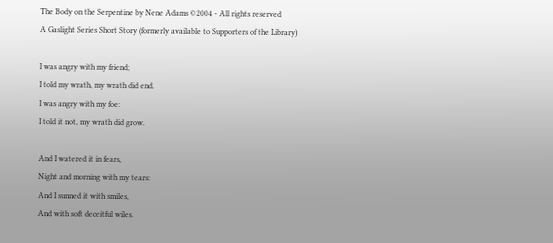The Body on the Serpentine by Nene Adams ©2004 - All rights reserved
A Gaslight Series Short Story (formerly available to Supporters of the Library)

I was angry with my friend;
I told my wrath, my wrath did end.
I was angry with my foe:
I told it not, my wrath did grow.

And I watered it in fears,
Night and morning with my tears:
And I sunned it with smiles,
And with soft deceitful wiles.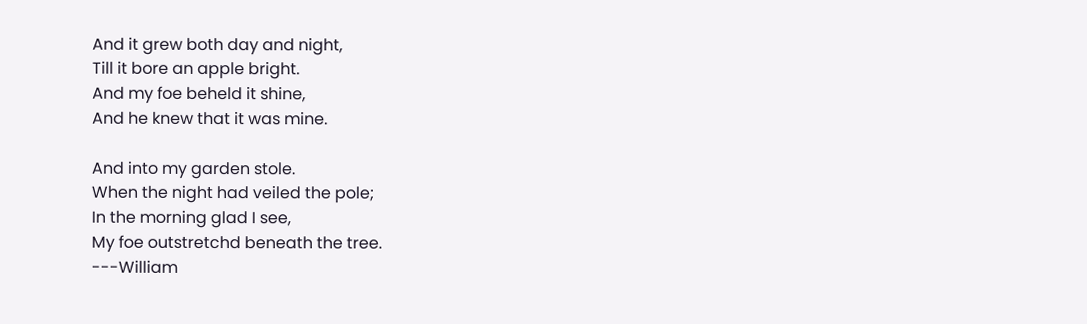And it grew both day and night,
Till it bore an apple bright.
And my foe beheld it shine,
And he knew that it was mine.

And into my garden stole.
When the night had veiled the pole;
In the morning glad I see,
My foe outstretchd beneath the tree.
---William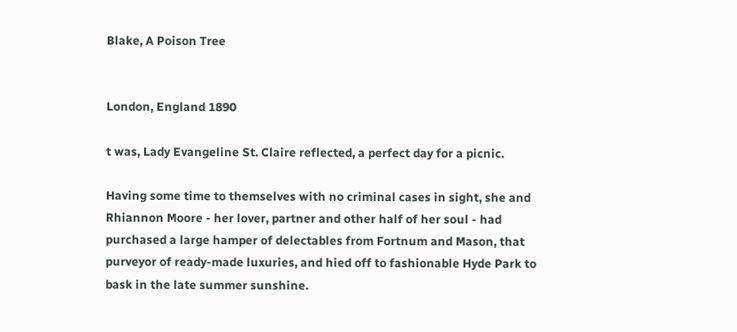Blake, A Poison Tree


London, England 1890

t was, Lady Evangeline St. Claire reflected, a perfect day for a picnic.

Having some time to themselves with no criminal cases in sight, she and Rhiannon Moore - her lover, partner and other half of her soul - had purchased a large hamper of delectables from Fortnum and Mason, that purveyor of ready-made luxuries, and hied off to fashionable Hyde Park to bask in the late summer sunshine.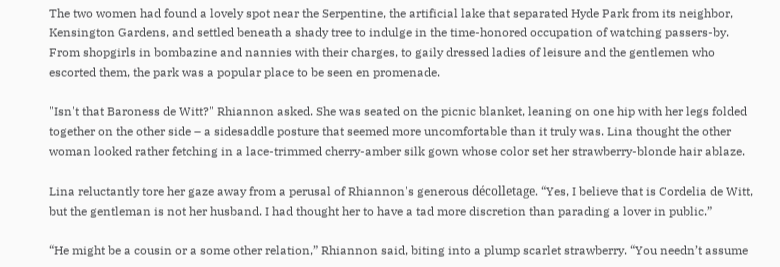The two women had found a lovely spot near the Serpentine, the artificial lake that separated Hyde Park from its neighbor, Kensington Gardens, and settled beneath a shady tree to indulge in the time-honored occupation of watching passers-by. From shopgirls in bombazine and nannies with their charges, to gaily dressed ladies of leisure and the gentlemen who escorted them, the park was a popular place to be seen en promenade.

"Isn't that Baroness de Witt?" Rhiannon asked. She was seated on the picnic blanket, leaning on one hip with her legs folded together on the other side – a sidesaddle posture that seemed more uncomfortable than it truly was. Lina thought the other woman looked rather fetching in a lace-trimmed cherry-amber silk gown whose color set her strawberry-blonde hair ablaze.

Lina reluctantly tore her gaze away from a perusal of Rhiannon's generous décolletage. “Yes, I believe that is Cordelia de Witt, but the gentleman is not her husband. I had thought her to have a tad more discretion than parading a lover in public.”

“He might be a cousin or a some other relation,” Rhiannon said, biting into a plump scarlet strawberry. “You needn’t assume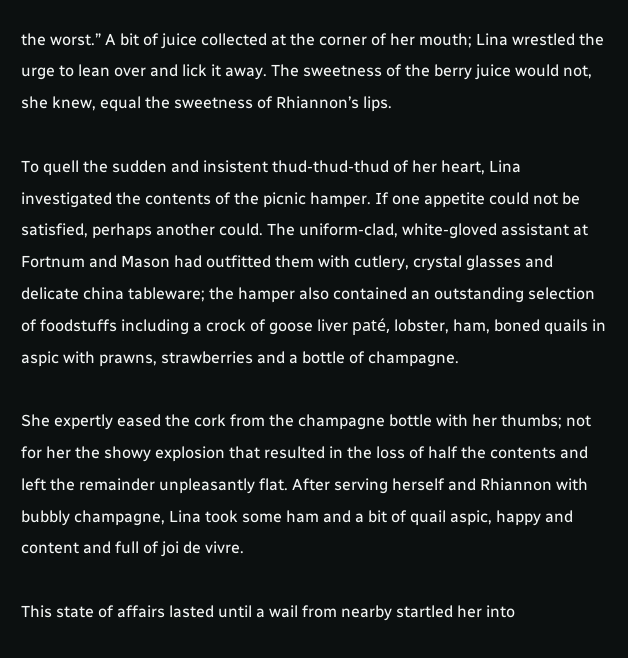the worst.” A bit of juice collected at the corner of her mouth; Lina wrestled the urge to lean over and lick it away. The sweetness of the berry juice would not, she knew, equal the sweetness of Rhiannon’s lips.

To quell the sudden and insistent thud-thud-thud of her heart, Lina investigated the contents of the picnic hamper. If one appetite could not be satisfied, perhaps another could. The uniform-clad, white-gloved assistant at Fortnum and Mason had outfitted them with cutlery, crystal glasses and delicate china tableware; the hamper also contained an outstanding selection of foodstuffs including a crock of goose liver paté, lobster, ham, boned quails in aspic with prawns, strawberries and a bottle of champagne.

She expertly eased the cork from the champagne bottle with her thumbs; not for her the showy explosion that resulted in the loss of half the contents and left the remainder unpleasantly flat. After serving herself and Rhiannon with bubbly champagne, Lina took some ham and a bit of quail aspic, happy and content and full of joi de vivre.

This state of affairs lasted until a wail from nearby startled her into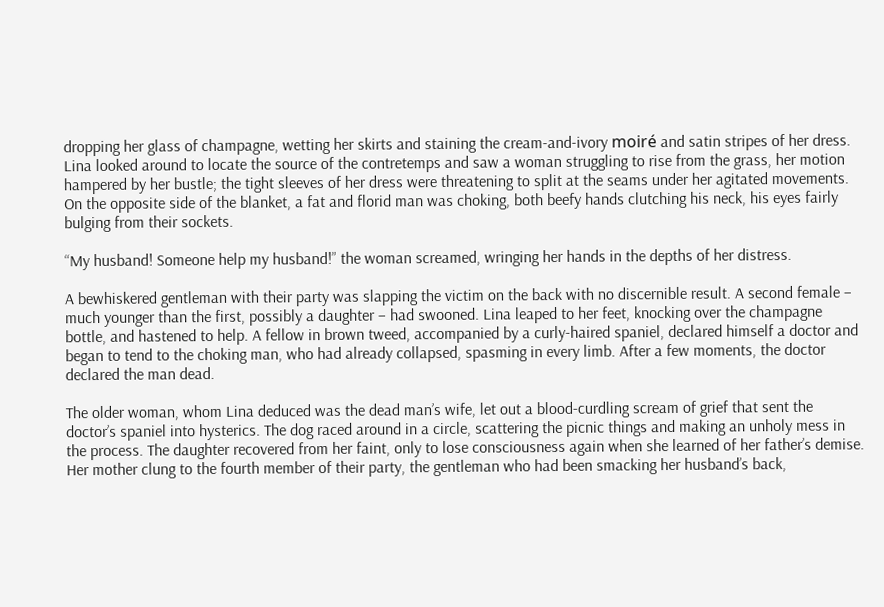dropping her glass of champagne, wetting her skirts and staining the cream-and-ivory moiré and satin stripes of her dress. Lina looked around to locate the source of the contretemps and saw a woman struggling to rise from the grass, her motion hampered by her bustle; the tight sleeves of her dress were threatening to split at the seams under her agitated movements. On the opposite side of the blanket, a fat and florid man was choking, both beefy hands clutching his neck, his eyes fairly bulging from their sockets.

“My husband! Someone help my husband!” the woman screamed, wringing her hands in the depths of her distress.

A bewhiskered gentleman with their party was slapping the victim on the back with no discernible result. A second female – much younger than the first, possibly a daughter – had swooned. Lina leaped to her feet, knocking over the champagne bottle, and hastened to help. A fellow in brown tweed, accompanied by a curly-haired spaniel, declared himself a doctor and began to tend to the choking man, who had already collapsed, spasming in every limb. After a few moments, the doctor declared the man dead.

The older woman, whom Lina deduced was the dead man’s wife, let out a blood-curdling scream of grief that sent the doctor’s spaniel into hysterics. The dog raced around in a circle, scattering the picnic things and making an unholy mess in the process. The daughter recovered from her faint, only to lose consciousness again when she learned of her father’s demise. Her mother clung to the fourth member of their party, the gentleman who had been smacking her husband’s back,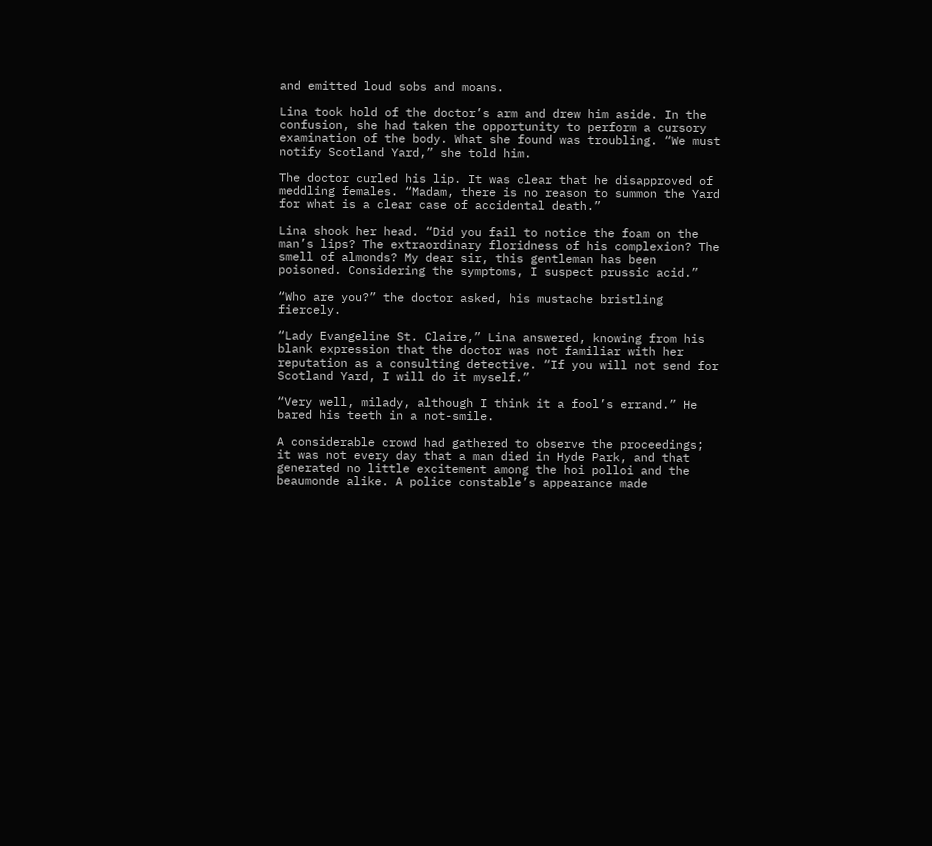and emitted loud sobs and moans.

Lina took hold of the doctor’s arm and drew him aside. In the confusion, she had taken the opportunity to perform a cursory examination of the body. What she found was troubling. “We must notify Scotland Yard,” she told him.

The doctor curled his lip. It was clear that he disapproved of meddling females. “Madam, there is no reason to summon the Yard for what is a clear case of accidental death.”

Lina shook her head. “Did you fail to notice the foam on the man’s lips? The extraordinary floridness of his complexion? The smell of almonds? My dear sir, this gentleman has been poisoned. Considering the symptoms, I suspect prussic acid.”

“Who are you?” the doctor asked, his mustache bristling fiercely.

“Lady Evangeline St. Claire,” Lina answered, knowing from his blank expression that the doctor was not familiar with her reputation as a consulting detective. “If you will not send for Scotland Yard, I will do it myself.”

“Very well, milady, although I think it a fool’s errand.” He bared his teeth in a not-smile.

A considerable crowd had gathered to observe the proceedings; it was not every day that a man died in Hyde Park, and that generated no little excitement among the hoi polloi and the beaumonde alike. A police constable’s appearance made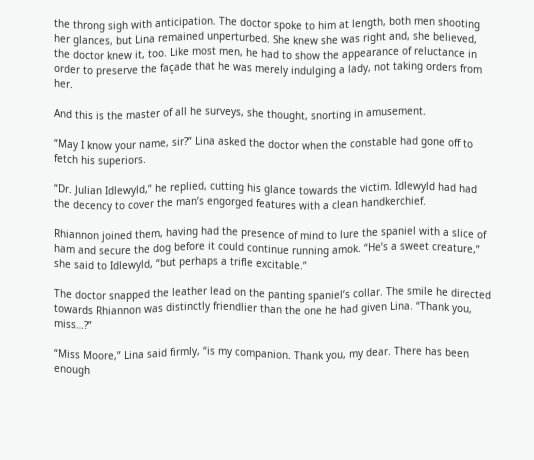the throng sigh with anticipation. The doctor spoke to him at length, both men shooting her glances, but Lina remained unperturbed. She knew she was right and, she believed, the doctor knew it, too. Like most men, he had to show the appearance of reluctance in order to preserve the façade that he was merely indulging a lady, not taking orders from her.

And this is the master of all he surveys, she thought, snorting in amusement.

“May I know your name, sir?” Lina asked the doctor when the constable had gone off to fetch his superiors.

“Dr. Julian Idlewyld,” he replied, cutting his glance towards the victim. Idlewyld had had the decency to cover the man’s engorged features with a clean handkerchief.

Rhiannon joined them, having had the presence of mind to lure the spaniel with a slice of ham and secure the dog before it could continue running amok. “He’s a sweet creature,” she said to Idlewyld, “but perhaps a trifle excitable.”

The doctor snapped the leather lead on the panting spaniel’s collar. The smile he directed towards Rhiannon was distinctly friendlier than the one he had given Lina. “Thank you, miss…?”

“Miss Moore,” Lina said firmly, “is my companion. Thank you, my dear. There has been enough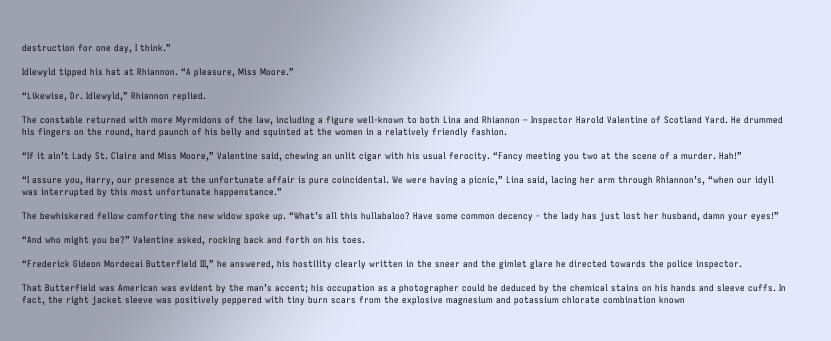destruction for one day, I think.”

Idlewyld tipped his hat at Rhiannon. “A pleasure, Miss Moore.”

“Likewise, Dr. Idlewyld,” Rhiannon replied.

The constable returned with more Myrmidons of the law, including a figure well-known to both Lina and Rhiannon – Inspector Harold Valentine of Scotland Yard. He drummed his fingers on the round, hard paunch of his belly and squinted at the women in a relatively friendly fashion.

“If it ain’t Lady St. Claire and Miss Moore,” Valentine said, chewing an unlit cigar with his usual ferocity. “Fancy meeting you two at the scene of a murder. Hah!”

“I assure you, Harry, our presence at the unfortunate affair is pure coincidental. We were having a picnic,” Lina said, lacing her arm through Rhiannon’s, “when our idyll was interrupted by this most unfortunate happenstance.”

The bewhiskered fellow comforting the new widow spoke up. “What’s all this hullabaloo? Have some common decency - the lady has just lost her husband, damn your eyes!”

“And who might you be?” Valentine asked, rocking back and forth on his toes.

“Frederick Gideon Mordecai Butterfield III,” he answered, his hostility clearly written in the sneer and the gimlet glare he directed towards the police inspector.

That Butterfield was American was evident by the man’s accent; his occupation as a photographer could be deduced by the chemical stains on his hands and sleeve cuffs. In fact, the right jacket sleeve was positively peppered with tiny burn scars from the explosive magnesium and potassium chlorate combination known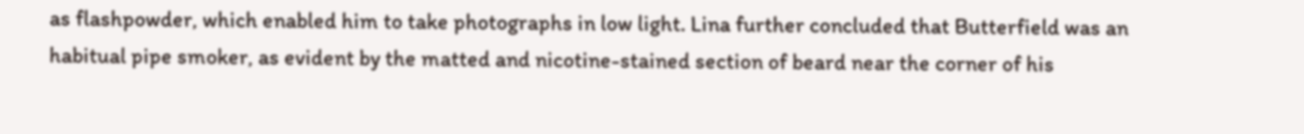as flashpowder, which enabled him to take photographs in low light. Lina further concluded that Butterfield was an habitual pipe smoker, as evident by the matted and nicotine-stained section of beard near the corner of his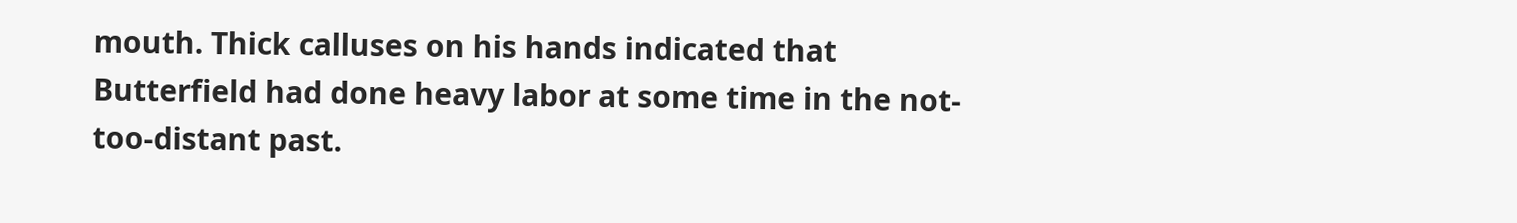mouth. Thick calluses on his hands indicated that Butterfield had done heavy labor at some time in the not-too-distant past.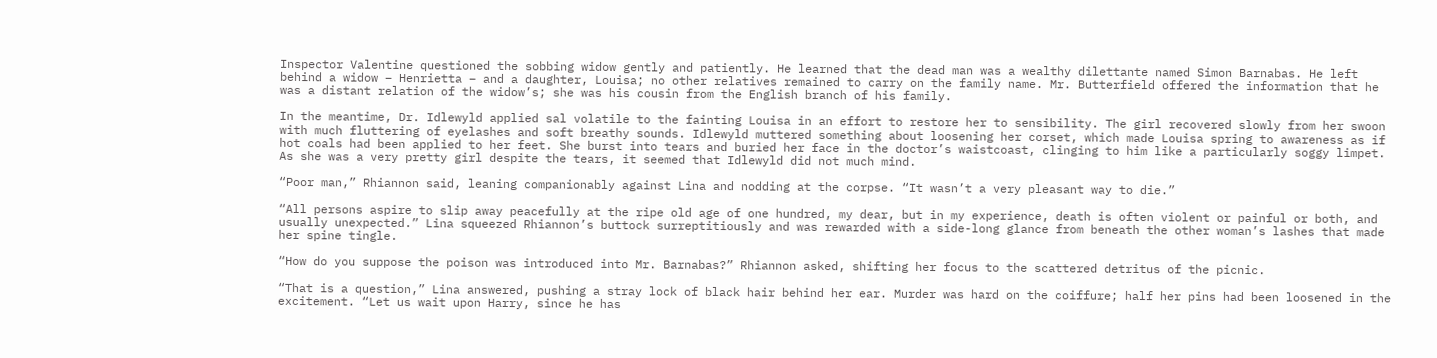Inspector Valentine questioned the sobbing widow gently and patiently. He learned that the dead man was a wealthy dilettante named Simon Barnabas. He left behind a widow – Henrietta – and a daughter, Louisa; no other relatives remained to carry on the family name. Mr. Butterfield offered the information that he was a distant relation of the widow’s; she was his cousin from the English branch of his family.

In the meantime, Dr. Idlewyld applied sal volatile to the fainting Louisa in an effort to restore her to sensibility. The girl recovered slowly from her swoon with much fluttering of eyelashes and soft breathy sounds. Idlewyld muttered something about loosening her corset, which made Louisa spring to awareness as if hot coals had been applied to her feet. She burst into tears and buried her face in the doctor’s waistcoast, clinging to him like a particularly soggy limpet. As she was a very pretty girl despite the tears, it seemed that Idlewyld did not much mind.

“Poor man,” Rhiannon said, leaning companionably against Lina and nodding at the corpse. “It wasn’t a very pleasant way to die.”

“All persons aspire to slip away peacefully at the ripe old age of one hundred, my dear, but in my experience, death is often violent or painful or both, and usually unexpected.” Lina squeezed Rhiannon’s buttock surreptitiously and was rewarded with a side-long glance from beneath the other woman’s lashes that made her spine tingle.

“How do you suppose the poison was introduced into Mr. Barnabas?” Rhiannon asked, shifting her focus to the scattered detritus of the picnic.

“That is a question,” Lina answered, pushing a stray lock of black hair behind her ear. Murder was hard on the coiffure; half her pins had been loosened in the excitement. “Let us wait upon Harry, since he has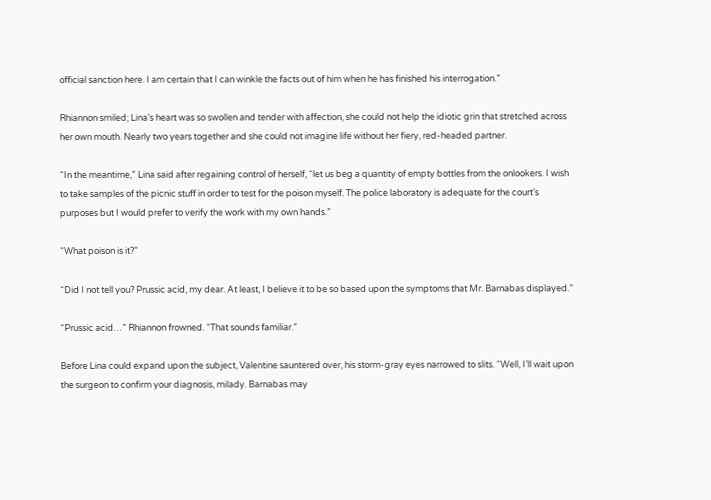official sanction here. I am certain that I can winkle the facts out of him when he has finished his interrogation.”

Rhiannon smiled; Lina’s heart was so swollen and tender with affection, she could not help the idiotic grin that stretched across her own mouth. Nearly two years together and she could not imagine life without her fiery, red-headed partner.

“In the meantime,” Lina said after regaining control of herself, “let us beg a quantity of empty bottles from the onlookers. I wish to take samples of the picnic stuff in order to test for the poison myself. The police laboratory is adequate for the court’s purposes but I would prefer to verify the work with my own hands.”

“What poison is it?”

“Did I not tell you? Prussic acid, my dear. At least, I believe it to be so based upon the symptoms that Mr. Barnabas displayed.”

“Prussic acid…” Rhiannon frowned. “That sounds familiar.”

Before Lina could expand upon the subject, Valentine sauntered over, his storm-gray eyes narrowed to slits. “Well, I’ll wait upon the surgeon to confirm your diagnosis, milady. Barnabas may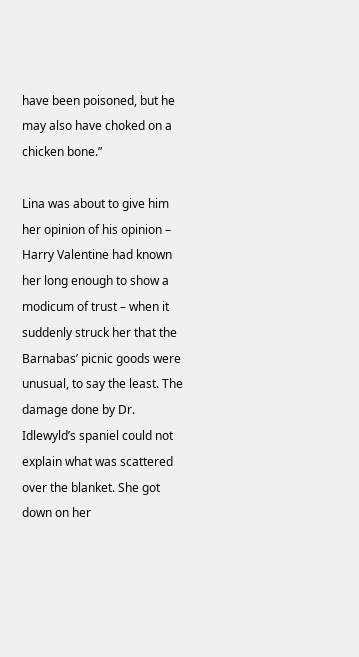have been poisoned, but he may also have choked on a chicken bone.”

Lina was about to give him her opinion of his opinion – Harry Valentine had known her long enough to show a modicum of trust – when it suddenly struck her that the Barnabas’ picnic goods were unusual, to say the least. The damage done by Dr. Idlewyld’s spaniel could not explain what was scattered over the blanket. She got down on her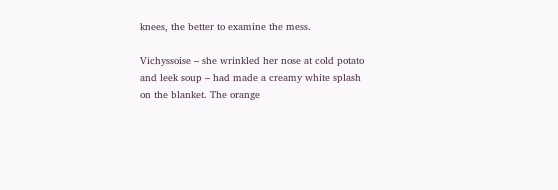knees, the better to examine the mess.

Vichyssoise – she wrinkled her nose at cold potato and leek soup – had made a creamy white splash on the blanket. The orange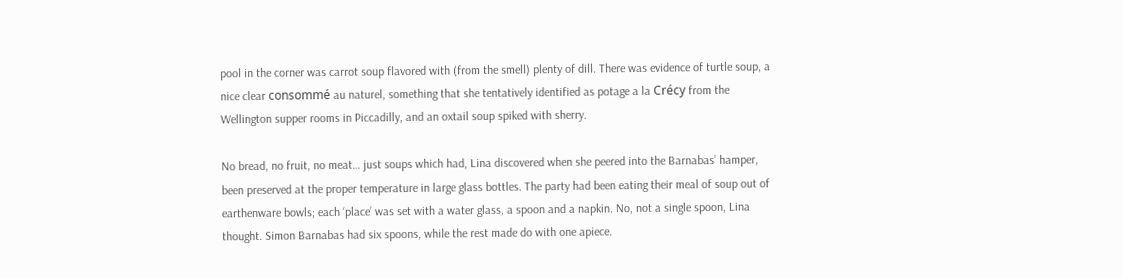pool in the corner was carrot soup flavored with (from the smell) plenty of dill. There was evidence of turtle soup, a nice clear consommé au naturel, something that she tentatively identified as potage a la Crécy from the Wellington supper rooms in Piccadilly, and an oxtail soup spiked with sherry.

No bread, no fruit, no meat… just soups which had, Lina discovered when she peered into the Barnabas’ hamper, been preserved at the proper temperature in large glass bottles. The party had been eating their meal of soup out of earthenware bowls; each ‘place’ was set with a water glass, a spoon and a napkin. No, not a single spoon, Lina thought. Simon Barnabas had six spoons, while the rest made do with one apiece.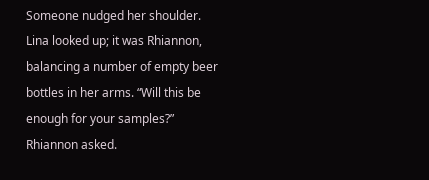Someone nudged her shoulder. Lina looked up; it was Rhiannon, balancing a number of empty beer bottles in her arms. “Will this be enough for your samples?” Rhiannon asked.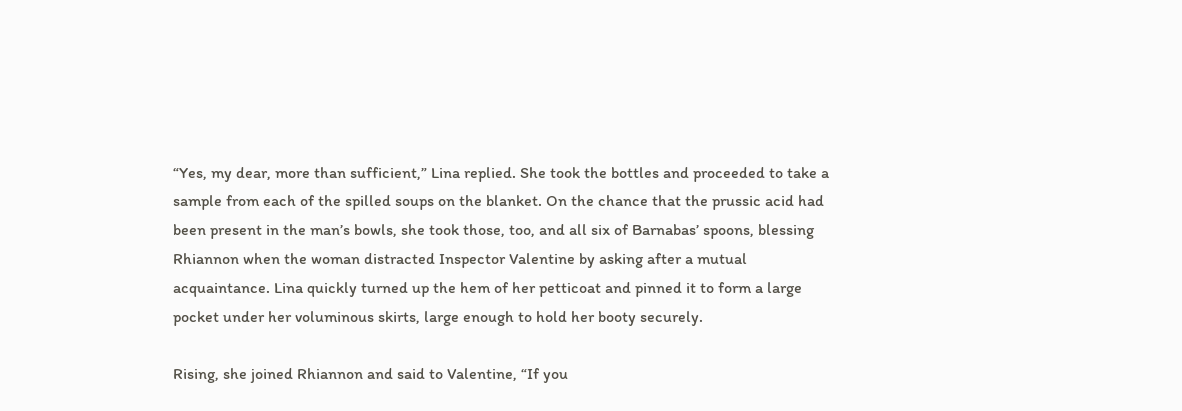“Yes, my dear, more than sufficient,” Lina replied. She took the bottles and proceeded to take a sample from each of the spilled soups on the blanket. On the chance that the prussic acid had been present in the man’s bowls, she took those, too, and all six of Barnabas’ spoons, blessing Rhiannon when the woman distracted Inspector Valentine by asking after a mutual acquaintance. Lina quickly turned up the hem of her petticoat and pinned it to form a large pocket under her voluminous skirts, large enough to hold her booty securely.

Rising, she joined Rhiannon and said to Valentine, “If you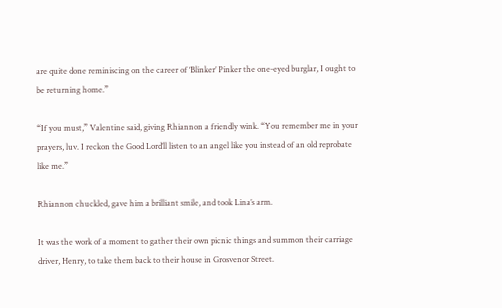are quite done reminiscing on the career of ‘Blinker’ Pinker the one-eyed burglar, I ought to be returning home.”

“If you must,” Valentine said, giving Rhiannon a friendly wink. “You remember me in your prayers, luv. I reckon the Good Lord’ll listen to an angel like you instead of an old reprobate like me.”

Rhiannon chuckled, gave him a brilliant smile, and took Lina’s arm.

It was the work of a moment to gather their own picnic things and summon their carriage driver, Henry, to take them back to their house in Grosvenor Street.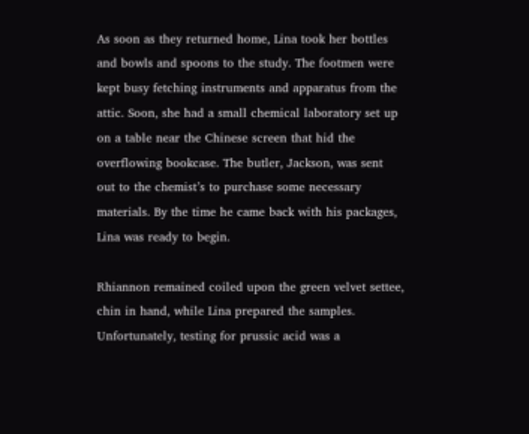As soon as they returned home, Lina took her bottles and bowls and spoons to the study. The footmen were kept busy fetching instruments and apparatus from the attic. Soon, she had a small chemical laboratory set up on a table near the Chinese screen that hid the overflowing bookcase. The butler, Jackson, was sent out to the chemist’s to purchase some necessary materials. By the time he came back with his packages, Lina was ready to begin.

Rhiannon remained coiled upon the green velvet settee, chin in hand, while Lina prepared the samples. Unfortunately, testing for prussic acid was a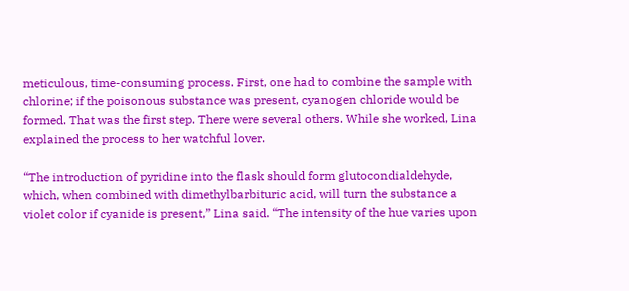meticulous, time-consuming process. First, one had to combine the sample with chlorine; if the poisonous substance was present, cyanogen chloride would be formed. That was the first step. There were several others. While she worked, Lina explained the process to her watchful lover.

“The introduction of pyridine into the flask should form glutocondialdehyde, which, when combined with dimethylbarbituric acid, will turn the substance a violet color if cyanide is present,” Lina said. “The intensity of the hue varies upon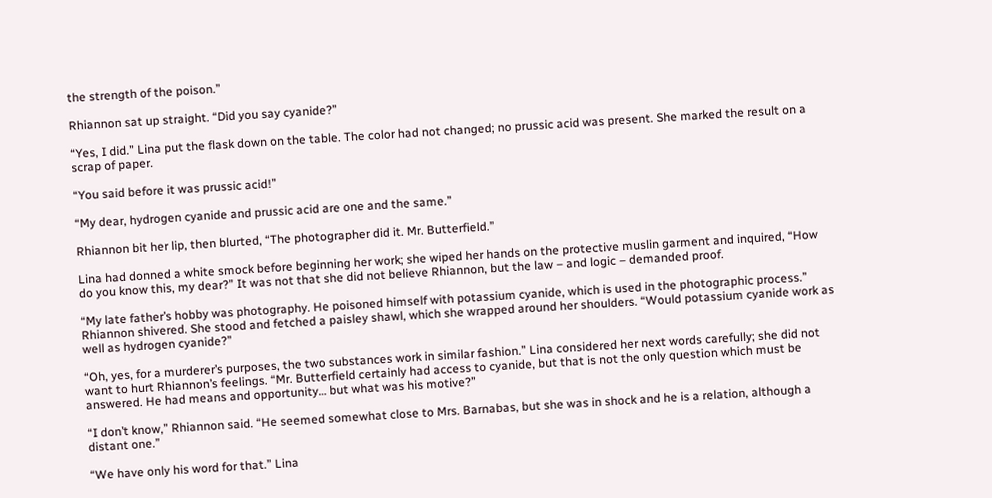the strength of the poison.”

Rhiannon sat up straight. “Did you say cyanide?”

“Yes, I did.” Lina put the flask down on the table. The color had not changed; no prussic acid was present. She marked the result on a scrap of paper.

“You said before it was prussic acid!”

“My dear, hydrogen cyanide and prussic acid are one and the same.”

Rhiannon bit her lip, then blurted, “The photographer did it. Mr. Butterfield.”

Lina had donned a white smock before beginning her work; she wiped her hands on the protective muslin garment and inquired, “How do you know this, my dear?” It was not that she did not believe Rhiannon, but the law – and logic – demanded proof.

“My late father’s hobby was photography. He poisoned himself with potassium cyanide, which is used in the photographic process.” Rhiannon shivered. She stood and fetched a paisley shawl, which she wrapped around her shoulders. “Would potassium cyanide work as well as hydrogen cyanide?”

“Oh, yes, for a murderer’s purposes, the two substances work in similar fashion.” Lina considered her next words carefully; she did not want to hurt Rhiannon’s feelings. “Mr. Butterfield certainly had access to cyanide, but that is not the only question which must be answered. He had means and opportunity… but what was his motive?”

“I don’t know,” Rhiannon said. “He seemed somewhat close to Mrs. Barnabas, but she was in shock and he is a relation, although a distant one.”

“We have only his word for that.” Lina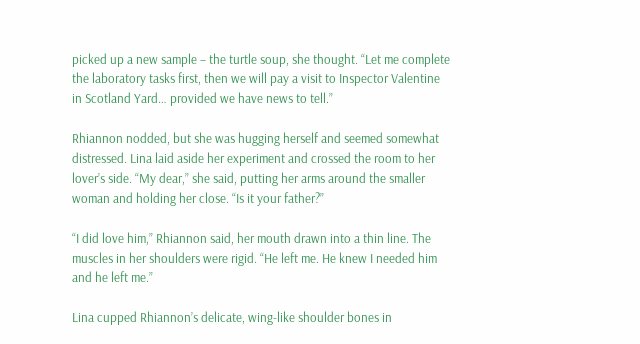picked up a new sample – the turtle soup, she thought. “Let me complete the laboratory tasks first, then we will pay a visit to Inspector Valentine in Scotland Yard… provided we have news to tell.”

Rhiannon nodded, but she was hugging herself and seemed somewhat distressed. Lina laid aside her experiment and crossed the room to her lover’s side. “My dear,” she said, putting her arms around the smaller woman and holding her close. “Is it your father?”

“I did love him,” Rhiannon said, her mouth drawn into a thin line. The muscles in her shoulders were rigid. “He left me. He knew I needed him and he left me.”

Lina cupped Rhiannon’s delicate, wing-like shoulder bones in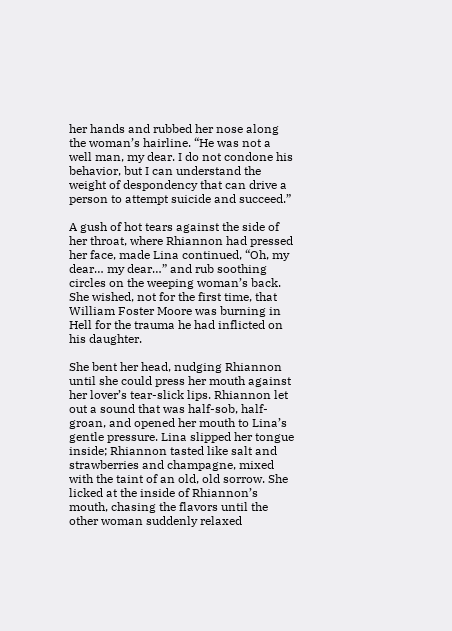her hands and rubbed her nose along the woman’s hairline. “He was not a well man, my dear. I do not condone his behavior, but I can understand the weight of despondency that can drive a person to attempt suicide and succeed.”

A gush of hot tears against the side of her throat, where Rhiannon had pressed her face, made Lina continued, “Oh, my dear… my dear…” and rub soothing circles on the weeping woman’s back. She wished, not for the first time, that William Foster Moore was burning in Hell for the trauma he had inflicted on his daughter.

She bent her head, nudging Rhiannon until she could press her mouth against her lover’s tear-slick lips. Rhiannon let out a sound that was half-sob, half-groan, and opened her mouth to Lina’s gentle pressure. Lina slipped her tongue inside; Rhiannon tasted like salt and strawberries and champagne, mixed with the taint of an old, old sorrow. She licked at the inside of Rhiannon’s mouth, chasing the flavors until the other woman suddenly relaxed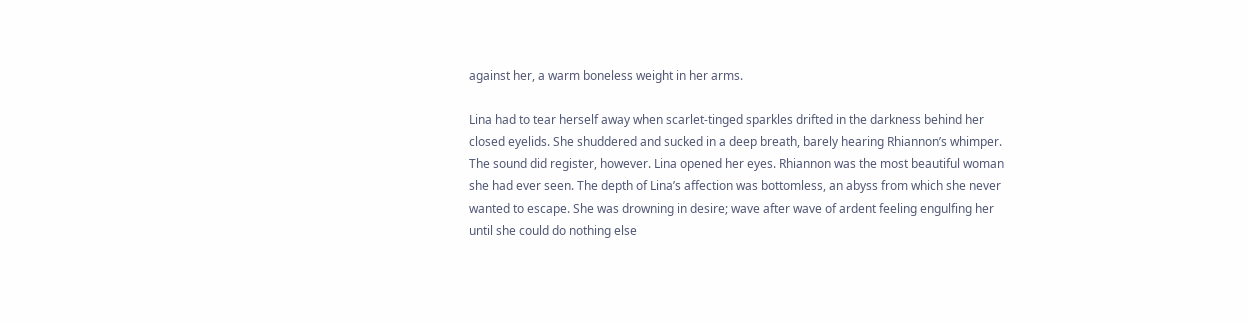against her, a warm boneless weight in her arms.

Lina had to tear herself away when scarlet-tinged sparkles drifted in the darkness behind her closed eyelids. She shuddered and sucked in a deep breath, barely hearing Rhiannon’s whimper. The sound did register, however. Lina opened her eyes. Rhiannon was the most beautiful woman she had ever seen. The depth of Lina’s affection was bottomless, an abyss from which she never wanted to escape. She was drowning in desire; wave after wave of ardent feeling engulfing her until she could do nothing else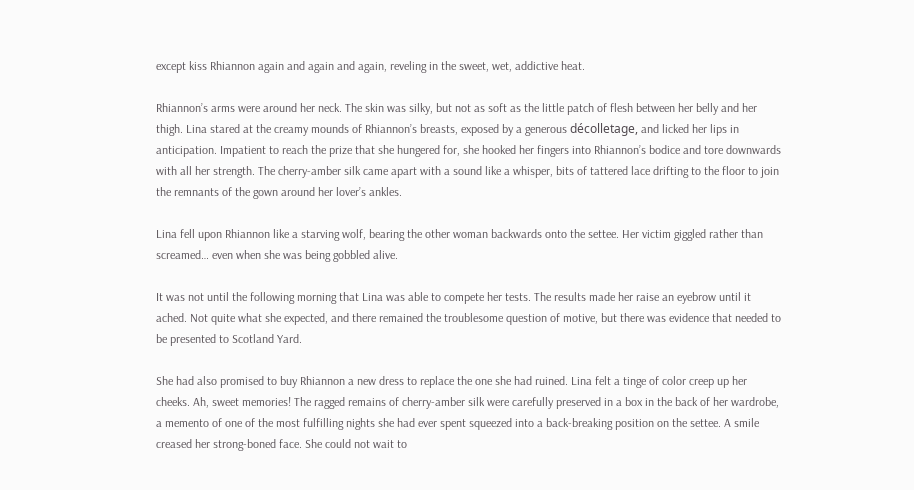except kiss Rhiannon again and again and again, reveling in the sweet, wet, addictive heat.

Rhiannon’s arms were around her neck. The skin was silky, but not as soft as the little patch of flesh between her belly and her thigh. Lina stared at the creamy mounds of Rhiannon’s breasts, exposed by a generous décolletage, and licked her lips in anticipation. Impatient to reach the prize that she hungered for, she hooked her fingers into Rhiannon’s bodice and tore downwards with all her strength. The cherry-amber silk came apart with a sound like a whisper, bits of tattered lace drifting to the floor to join the remnants of the gown around her lover’s ankles.

Lina fell upon Rhiannon like a starving wolf, bearing the other woman backwards onto the settee. Her victim giggled rather than screamed… even when she was being gobbled alive.

It was not until the following morning that Lina was able to compete her tests. The results made her raise an eyebrow until it ached. Not quite what she expected, and there remained the troublesome question of motive, but there was evidence that needed to be presented to Scotland Yard.

She had also promised to buy Rhiannon a new dress to replace the one she had ruined. Lina felt a tinge of color creep up her cheeks. Ah, sweet memories! The ragged remains of cherry-amber silk were carefully preserved in a box in the back of her wardrobe, a memento of one of the most fulfilling nights she had ever spent squeezed into a back-breaking position on the settee. A smile creased her strong-boned face. She could not wait to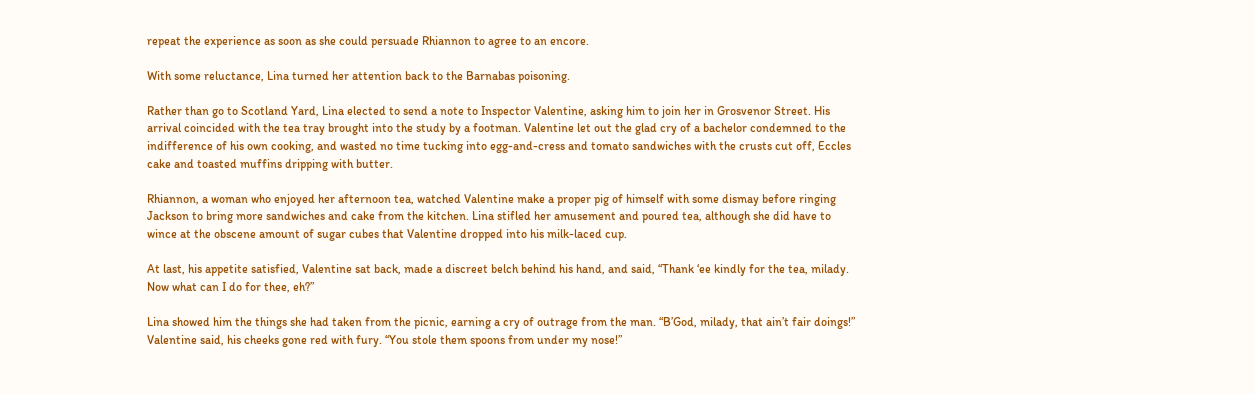repeat the experience as soon as she could persuade Rhiannon to agree to an encore.

With some reluctance, Lina turned her attention back to the Barnabas poisoning.

Rather than go to Scotland Yard, Lina elected to send a note to Inspector Valentine, asking him to join her in Grosvenor Street. His arrival coincided with the tea tray brought into the study by a footman. Valentine let out the glad cry of a bachelor condemned to the indifference of his own cooking, and wasted no time tucking into egg-and-cress and tomato sandwiches with the crusts cut off, Eccles cake and toasted muffins dripping with butter.

Rhiannon, a woman who enjoyed her afternoon tea, watched Valentine make a proper pig of himself with some dismay before ringing Jackson to bring more sandwiches and cake from the kitchen. Lina stifled her amusement and poured tea, although she did have to wince at the obscene amount of sugar cubes that Valentine dropped into his milk-laced cup.

At last, his appetite satisfied, Valentine sat back, made a discreet belch behind his hand, and said, “Thank ‘ee kindly for the tea, milady. Now what can I do for thee, eh?”

Lina showed him the things she had taken from the picnic, earning a cry of outrage from the man. “B’God, milady, that ain’t fair doings!” Valentine said, his cheeks gone red with fury. “You stole them spoons from under my nose!”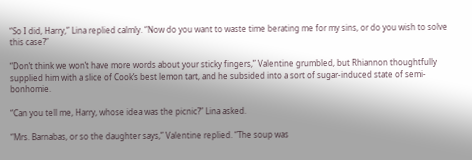“So I did, Harry,” Lina replied calmly. “Now do you want to waste time berating me for my sins, or do you wish to solve this case?”

“Don’t think we won’t have more words about your sticky fingers,” Valentine grumbled, but Rhiannon thoughtfully supplied him with a slice of Cook’s best lemon tart, and he subsided into a sort of sugar-induced state of semi-bonhomie.

“Can you tell me, Harry, whose idea was the picnic?” Lina asked.

“Mrs. Barnabas, or so the daughter says,” Valentine replied. “The soup was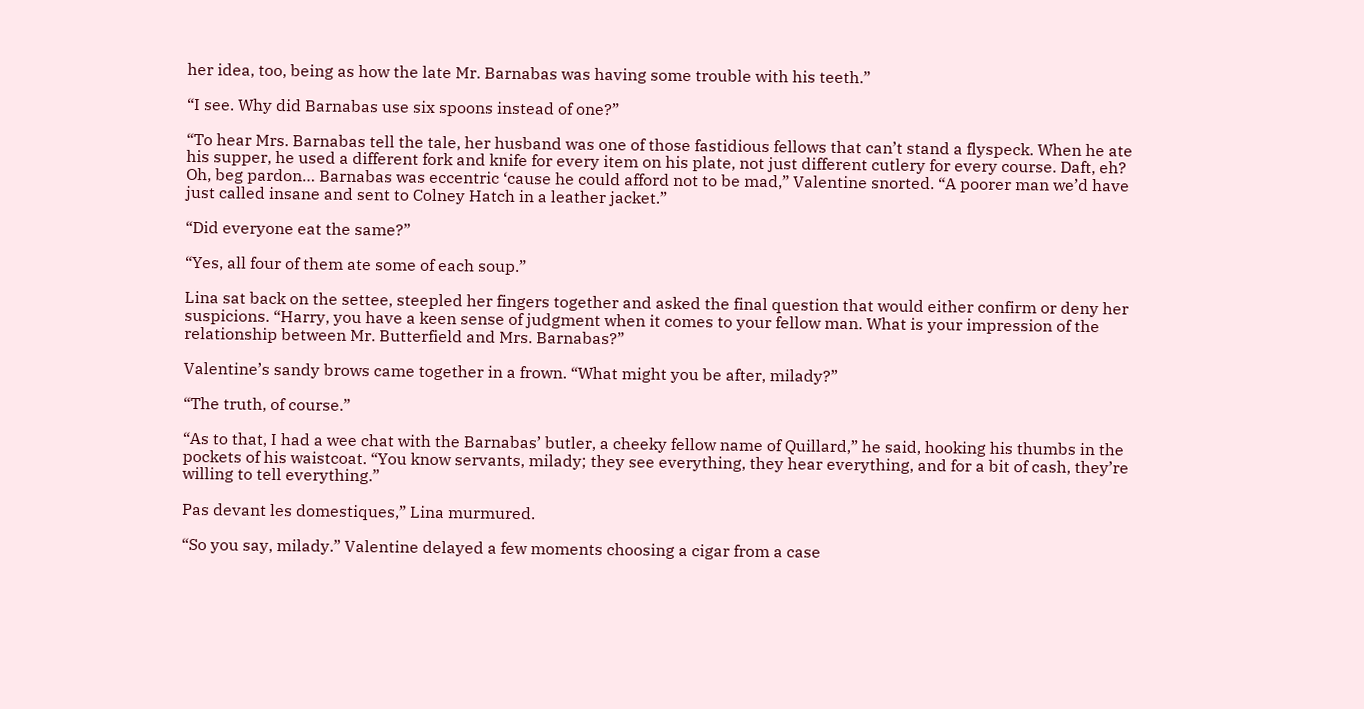her idea, too, being as how the late Mr. Barnabas was having some trouble with his teeth.”

“I see. Why did Barnabas use six spoons instead of one?”

“To hear Mrs. Barnabas tell the tale, her husband was one of those fastidious fellows that can’t stand a flyspeck. When he ate his supper, he used a different fork and knife for every item on his plate, not just different cutlery for every course. Daft, eh? Oh, beg pardon… Barnabas was eccentric ‘cause he could afford not to be mad,” Valentine snorted. “A poorer man we’d have just called insane and sent to Colney Hatch in a leather jacket.”

“Did everyone eat the same?”

“Yes, all four of them ate some of each soup.”

Lina sat back on the settee, steepled her fingers together and asked the final question that would either confirm or deny her suspicions. “Harry, you have a keen sense of judgment when it comes to your fellow man. What is your impression of the relationship between Mr. Butterfield and Mrs. Barnabas?”

Valentine’s sandy brows came together in a frown. “What might you be after, milady?”

“The truth, of course.”

“As to that, I had a wee chat with the Barnabas’ butler, a cheeky fellow name of Quillard,” he said, hooking his thumbs in the pockets of his waistcoat. “You know servants, milady; they see everything, they hear everything, and for a bit of cash, they’re willing to tell everything.”

Pas devant les domestiques,” Lina murmured.

“So you say, milady.” Valentine delayed a few moments choosing a cigar from a case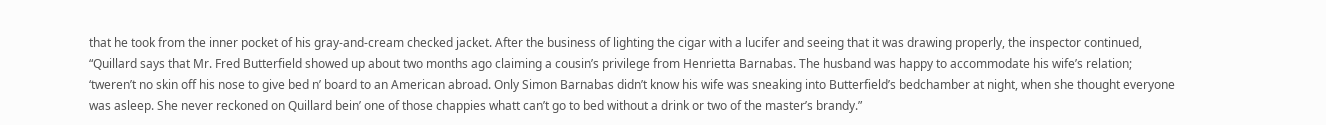that he took from the inner pocket of his gray-and-cream checked jacket. After the business of lighting the cigar with a lucifer and seeing that it was drawing properly, the inspector continued, “Quillard says that Mr. Fred Butterfield showed up about two months ago claiming a cousin’s privilege from Henrietta Barnabas. The husband was happy to accommodate his wife’s relation; ‘tweren’t no skin off his nose to give bed n’ board to an American abroad. Only Simon Barnabas didn’t know his wife was sneaking into Butterfield’s bedchamber at night, when she thought everyone was asleep. She never reckoned on Quillard bein’ one of those chappies whatt can’t go to bed without a drink or two of the master’s brandy.”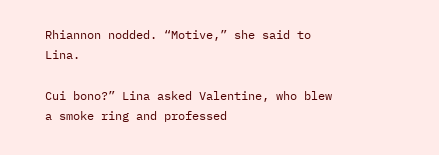Rhiannon nodded. “Motive,” she said to Lina.

Cui bono?” Lina asked Valentine, who blew a smoke ring and professed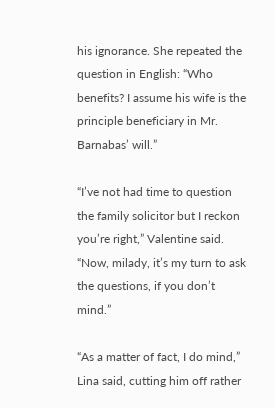his ignorance. She repeated the question in English: “Who benefits? I assume his wife is the principle beneficiary in Mr. Barnabas’ will.”

“I’ve not had time to question the family solicitor but I reckon you’re right,” Valentine said. “Now, milady, it’s my turn to ask the questions, if you don’t mind.”

“As a matter of fact, I do mind,” Lina said, cutting him off rather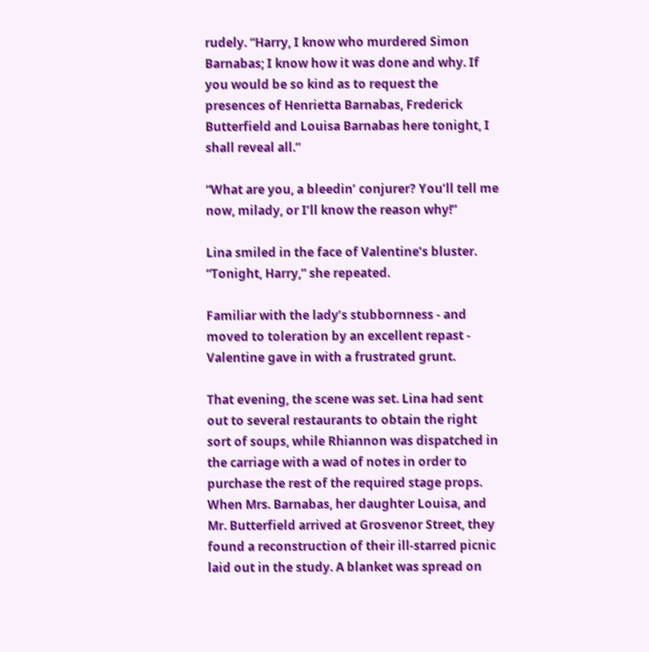rudely. “Harry, I know who murdered Simon Barnabas; I know how it was done and why. If you would be so kind as to request the presences of Henrietta Barnabas, Frederick Butterfield and Louisa Barnabas here tonight, I shall reveal all.”

“What are you, a bleedin’ conjurer? You’ll tell me now, milady, or I’ll know the reason why!”

Lina smiled in the face of Valentine’s bluster. “Tonight, Harry,” she repeated.

Familiar with the lady’s stubbornness - and moved to toleration by an excellent repast - Valentine gave in with a frustrated grunt.

That evening, the scene was set. Lina had sent out to several restaurants to obtain the right sort of soups, while Rhiannon was dispatched in the carriage with a wad of notes in order to purchase the rest of the required stage props. When Mrs. Barnabas, her daughter Louisa, and Mr. Butterfield arrived at Grosvenor Street, they found a reconstruction of their ill-starred picnic laid out in the study. A blanket was spread on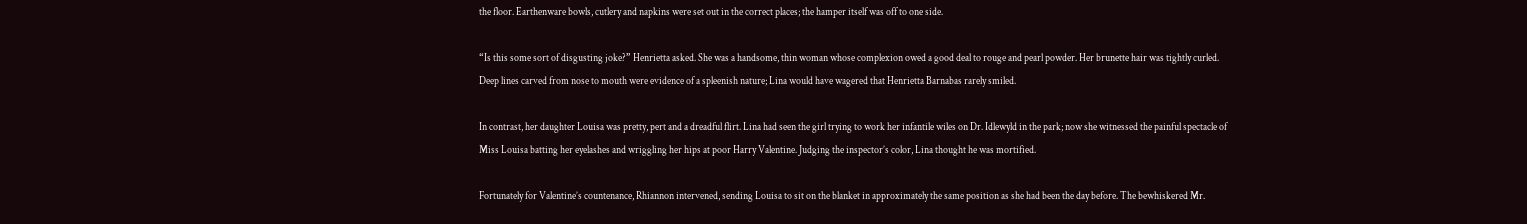the floor. Earthenware bowls, cutlery and napkins were set out in the correct places; the hamper itself was off to one side.

“Is this some sort of disgusting joke?” Henrietta asked. She was a handsome, thin woman whose complexion owed a good deal to rouge and pearl powder. Her brunette hair was tightly curled. Deep lines carved from nose to mouth were evidence of a spleenish nature; Lina would have wagered that Henrietta Barnabas rarely smiled.

In contrast, her daughter Louisa was pretty, pert and a dreadful flirt. Lina had seen the girl trying to work her infantile wiles on Dr. Idlewyld in the park; now she witnessed the painful spectacle of Miss Louisa batting her eyelashes and wriggling her hips at poor Harry Valentine. Judging the inspector’s color, Lina thought he was mortified.

Fortunately for Valentine’s countenance, Rhiannon intervened, sending Louisa to sit on the blanket in approximately the same position as she had been the day before. The bewhiskered Mr.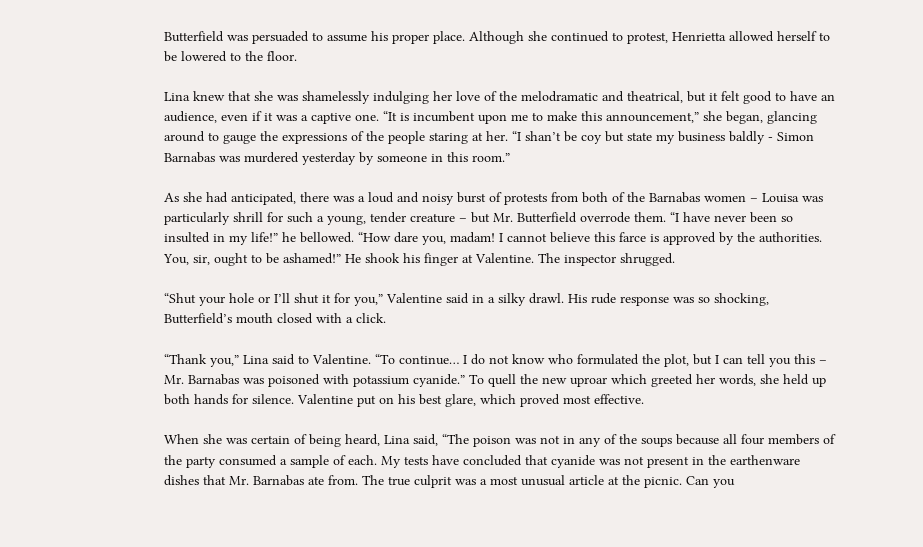Butterfield was persuaded to assume his proper place. Although she continued to protest, Henrietta allowed herself to be lowered to the floor.

Lina knew that she was shamelessly indulging her love of the melodramatic and theatrical, but it felt good to have an audience, even if it was a captive one. “It is incumbent upon me to make this announcement,” she began, glancing around to gauge the expressions of the people staring at her. “I shan’t be coy but state my business baldly - Simon Barnabas was murdered yesterday by someone in this room.”

As she had anticipated, there was a loud and noisy burst of protests from both of the Barnabas women – Louisa was particularly shrill for such a young, tender creature – but Mr. Butterfield overrode them. “I have never been so insulted in my life!” he bellowed. “How dare you, madam! I cannot believe this farce is approved by the authorities. You, sir, ought to be ashamed!” He shook his finger at Valentine. The inspector shrugged.

“Shut your hole or I’ll shut it for you,” Valentine said in a silky drawl. His rude response was so shocking, Butterfield’s mouth closed with a click.

“Thank you,” Lina said to Valentine. “To continue… I do not know who formulated the plot, but I can tell you this – Mr. Barnabas was poisoned with potassium cyanide.” To quell the new uproar which greeted her words, she held up both hands for silence. Valentine put on his best glare, which proved most effective.

When she was certain of being heard, Lina said, “The poison was not in any of the soups because all four members of the party consumed a sample of each. My tests have concluded that cyanide was not present in the earthenware dishes that Mr. Barnabas ate from. The true culprit was a most unusual article at the picnic. Can you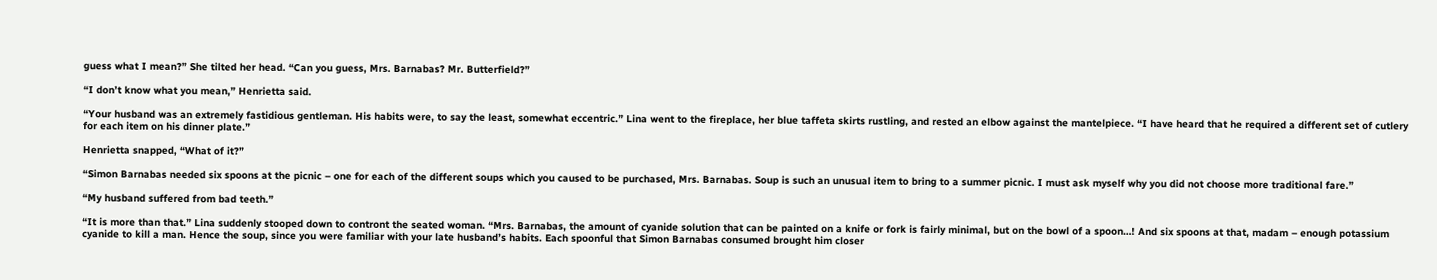guess what I mean?” She tilted her head. “Can you guess, Mrs. Barnabas? Mr. Butterfield?”

“I don’t know what you mean,” Henrietta said.

“Your husband was an extremely fastidious gentleman. His habits were, to say the least, somewhat eccentric.” Lina went to the fireplace, her blue taffeta skirts rustling, and rested an elbow against the mantelpiece. “I have heard that he required a different set of cutlery for each item on his dinner plate.”

Henrietta snapped, “What of it?”

“Simon Barnabas needed six spoons at the picnic – one for each of the different soups which you caused to be purchased, Mrs. Barnabas. Soup is such an unusual item to bring to a summer picnic. I must ask myself why you did not choose more traditional fare.”

“My husband suffered from bad teeth.”

“It is more than that.” Lina suddenly stooped down to contront the seated woman. “Mrs. Barnabas, the amount of cyanide solution that can be painted on a knife or fork is fairly minimal, but on the bowl of a spoon…! And six spoons at that, madam – enough potassium cyanide to kill a man. Hence the soup, since you were familiar with your late husband’s habits. Each spoonful that Simon Barnabas consumed brought him closer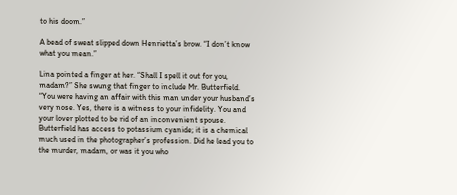to his doom.”

A bead of sweat slipped down Henrietta’s brow. “I don’t know what you mean.”

Lina pointed a finger at her. “Shall I spell it out for you, madam?” She swung that finger to include Mr. Butterfield. “You were having an affair with this man under your husband’s very nose. Yes, there is a witness to your infidelity. You and your lover plotted to be rid of an inconvenient spouse. Butterfield has access to potassium cyanide; it is a chemical much used in the photographer’s profession. Did he lead you to the murder, madam, or was it you who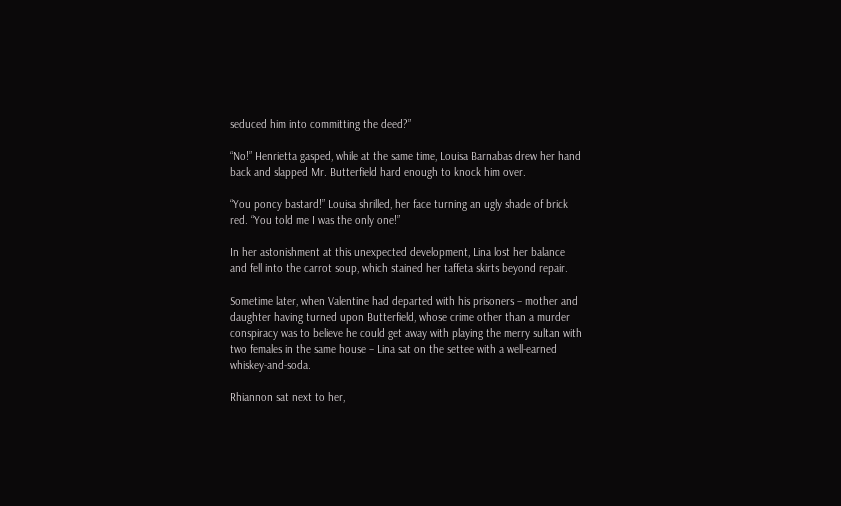seduced him into committing the deed?”

“No!” Henrietta gasped, while at the same time, Louisa Barnabas drew her hand back and slapped Mr. Butterfield hard enough to knock him over.

“You poncy bastard!” Louisa shrilled, her face turning an ugly shade of brick red. “You told me I was the only one!”

In her astonishment at this unexpected development, Lina lost her balance and fell into the carrot soup, which stained her taffeta skirts beyond repair.

Sometime later, when Valentine had departed with his prisoners – mother and daughter having turned upon Butterfield, whose crime other than a murder conspiracy was to believe he could get away with playing the merry sultan with two females in the same house – Lina sat on the settee with a well-earned whiskey-and-soda.

Rhiannon sat next to her,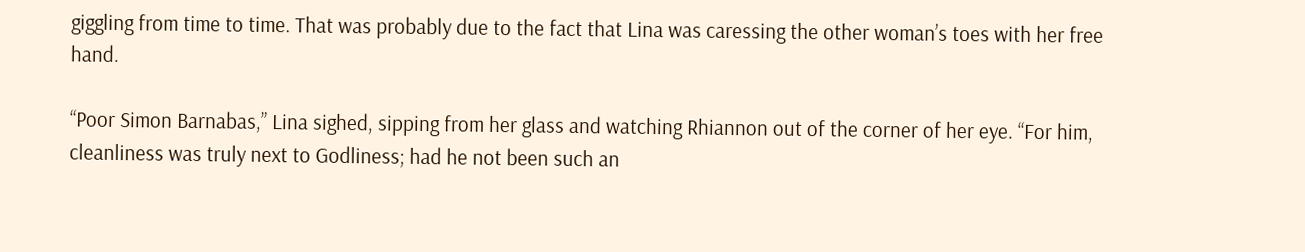giggling from time to time. That was probably due to the fact that Lina was caressing the other woman’s toes with her free hand.

“Poor Simon Barnabas,” Lina sighed, sipping from her glass and watching Rhiannon out of the corner of her eye. “For him, cleanliness was truly next to Godliness; had he not been such an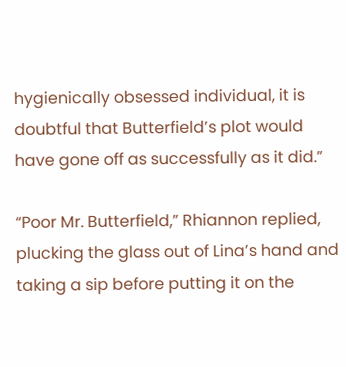hygienically obsessed individual, it is doubtful that Butterfield’s plot would have gone off as successfully as it did.”

“Poor Mr. Butterfield,” Rhiannon replied, plucking the glass out of Lina’s hand and taking a sip before putting it on the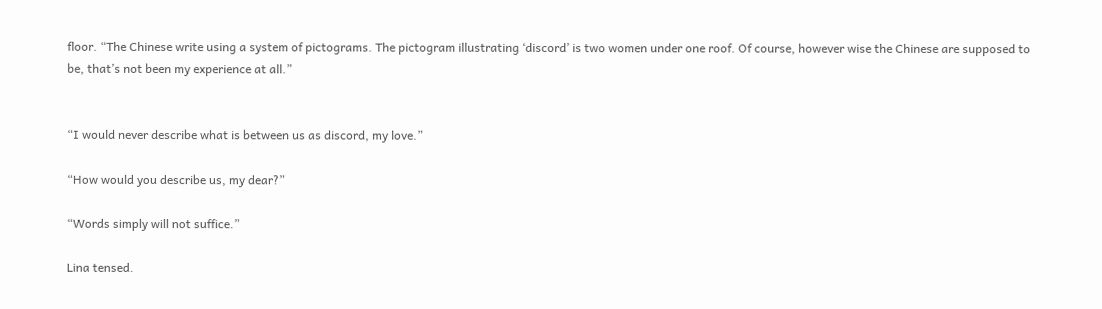floor. “The Chinese write using a system of pictograms. The pictogram illustrating ‘discord’ is two women under one roof. Of course, however wise the Chinese are supposed to be, that’s not been my experience at all.”


“I would never describe what is between us as discord, my love.”

“How would you describe us, my dear?”

“Words simply will not suffice.”

Lina tensed.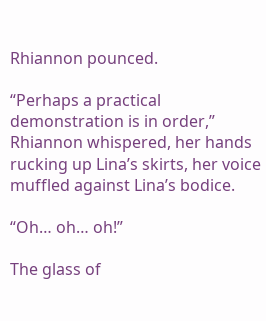Rhiannon pounced.

“Perhaps a practical demonstration is in order,” Rhiannon whispered, her hands rucking up Lina’s skirts, her voice muffled against Lina’s bodice.

“Oh… oh… oh!”

The glass of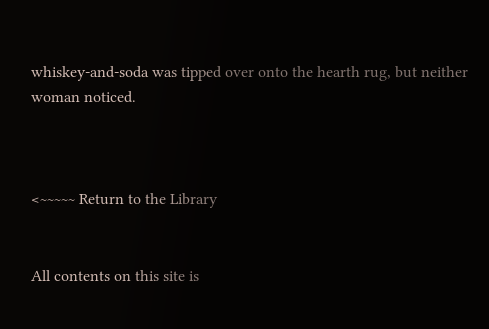whiskey-and-soda was tipped over onto the hearth rug, but neither woman noticed.



<~~~~~ Return to the Library


All contents on this site is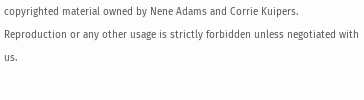copyrighted material owned by Nene Adams and Corrie Kuipers.
Reproduction or any other usage is strictly forbidden unless negotiated with us.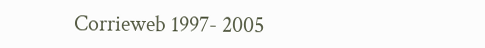Corrieweb 1997- 2005